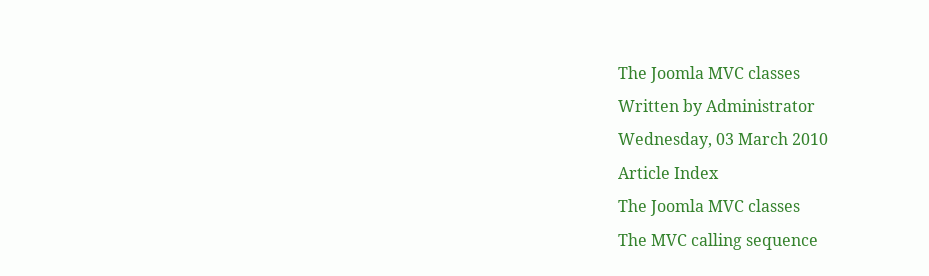The Joomla MVC classes
Written by Administrator
Wednesday, 03 March 2010
Article Index
The Joomla MVC classes
The MVC calling sequence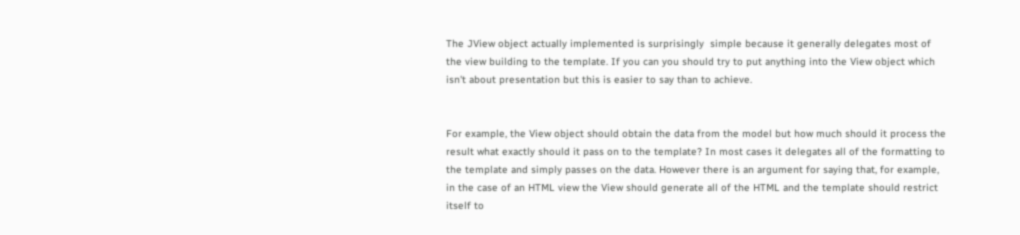The JView object actually implemented is surprisingly  simple because it generally delegates most of the view building to the template. If you can you should try to put anything into the View object which isn't about presentation but this is easier to say than to achieve.


For example, the View object should obtain the data from the model but how much should it process the result what exactly should it pass on to the template? In most cases it delegates all of the formatting to the template and simply passes on the data. However there is an argument for saying that, for example, in the case of an HTML view the View should generate all of the HTML and the template should restrict itself to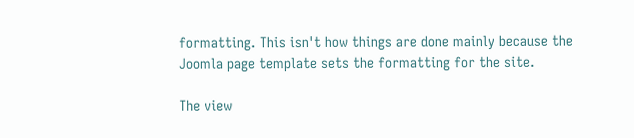formatting. This isn't how things are done mainly because the Joomla page template sets the formatting for the site.

The view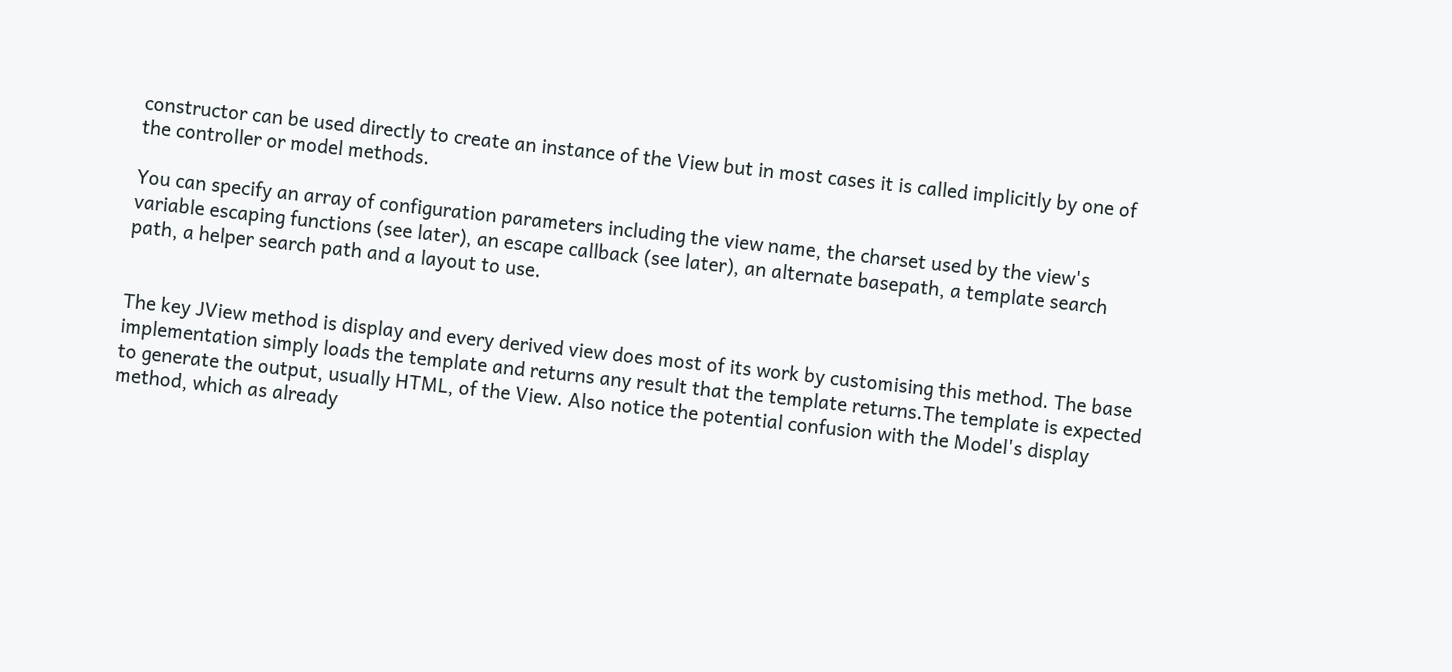constructor can be used directly to create an instance of the View but in most cases it is called implicitly by one of the controller or model methods.

You can specify an array of configuration parameters including the view name, the charset used by the view's variable escaping functions (see later), an escape callback (see later), an alternate basepath, a template search path, a helper search path and a layout to use.


The key JView method is display and every derived view does most of its work by customising this method. The base implementation simply loads the template and returns any result that the template returns.The template is expected to generate the output, usually HTML, of the View. Also notice the potential confusion with the Model's display method, which as already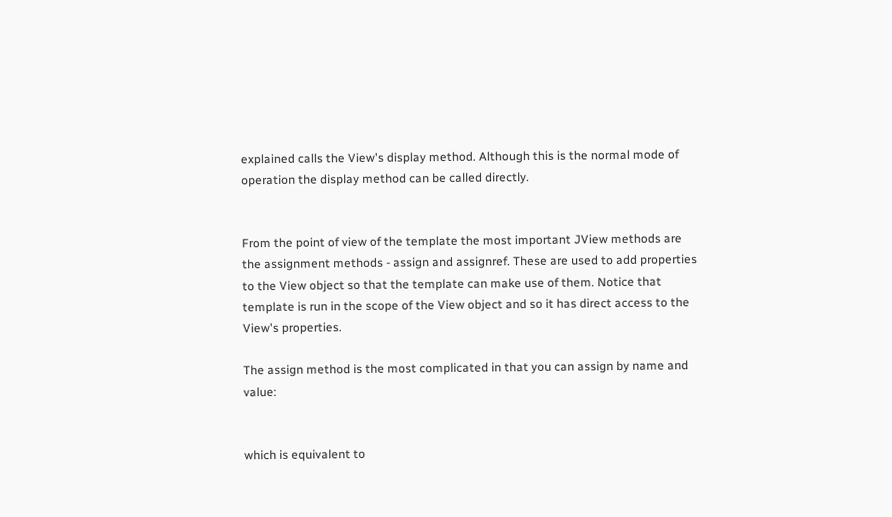explained calls the View's display method. Although this is the normal mode of operation the display method can be called directly.


From the point of view of the template the most important JView methods are the assignment methods - assign and assignref. These are used to add properties to the View object so that the template can make use of them. Notice that template is run in the scope of the View object and so it has direct access to the View's properties.

The assign method is the most complicated in that you can assign by name and value:


which is equivalent to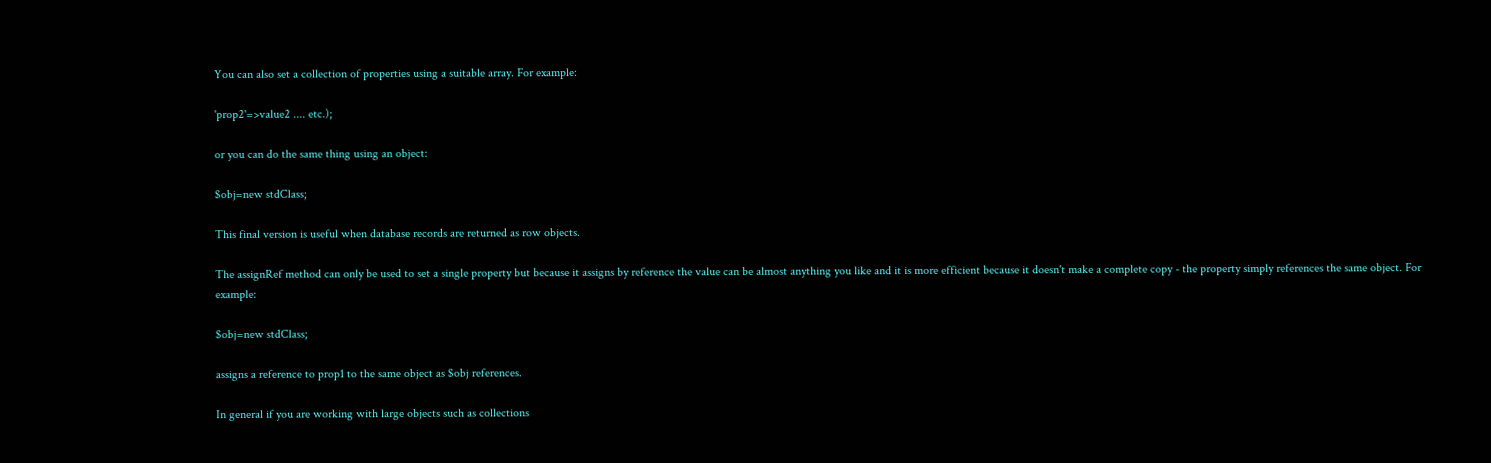You can also set a collection of properties using a suitable array. For example:

'prop2'=>value2 .... etc.);

or you can do the same thing using an object:

$obj=new stdClass;

This final version is useful when database records are returned as row objects.

The assignRef method can only be used to set a single property but because it assigns by reference the value can be almost anything you like and it is more efficient because it doesn't make a complete copy - the property simply references the same object. For example:

$obj=new stdClass;

assigns a reference to prop1 to the same object as $obj references.

In general if you are working with large objects such as collections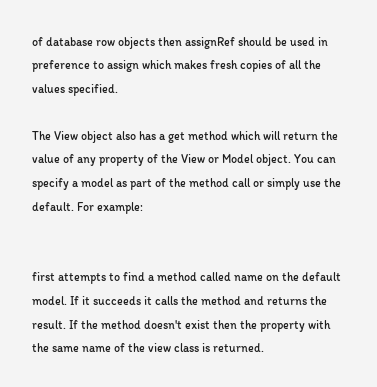of database row objects then assignRef should be used in preference to assign which makes fresh copies of all the values specified.

The View object also has a get method which will return the value of any property of the View or Model object. You can specify a model as part of the method call or simply use the default. For example:


first attempts to find a method called name on the default model. If it succeeds it calls the method and returns the result. If the method doesn't exist then the property with the same name of the view class is returned.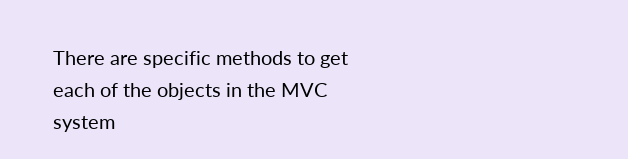There are specific methods to get each of the objects in the MVC system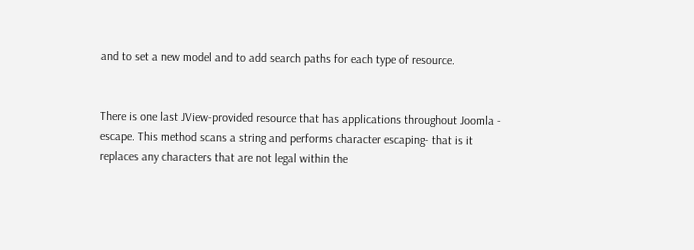and to set a new model and to add search paths for each type of resource.


There is one last JView-provided resource that has applications throughout Joomla - escape. This method scans a string and performs character escaping- that is it replaces any characters that are not legal within the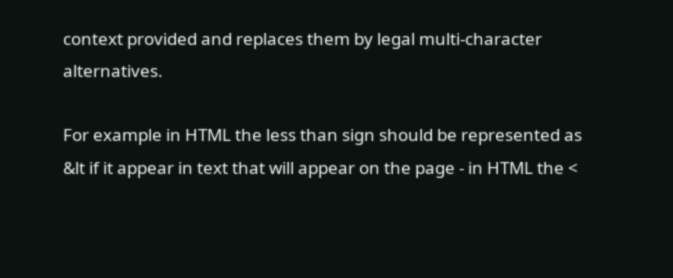context provided and replaces them by legal multi-character alternatives.

For example in HTML the less than sign should be represented as &lt if it appear in text that will appear on the page - in HTML the <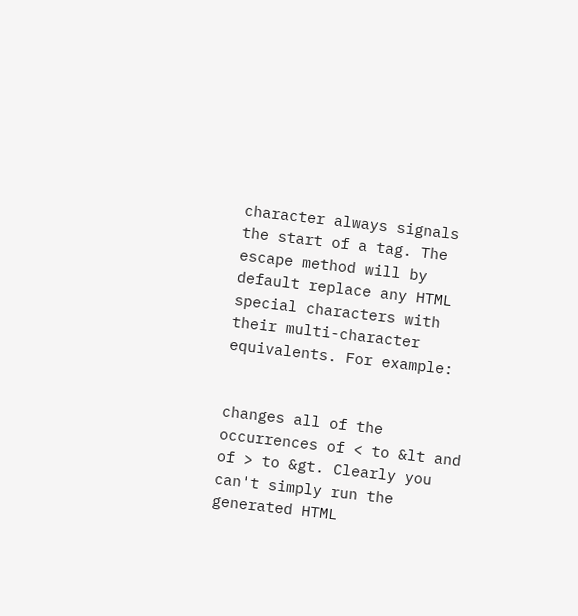character always signals the start of a tag. The escape method will by default replace any HTML special characters with their multi-character equivalents. For example:


changes all of the occurrences of < to &lt and of > to &gt. Clearly you can't simply run the generated HTML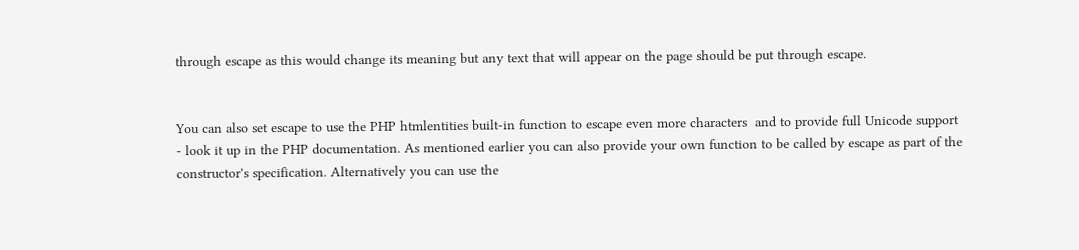through escape as this would change its meaning but any text that will appear on the page should be put through escape.


You can also set escape to use the PHP htmlentities built-in function to escape even more characters  and to provide full Unicode support - look it up in the PHP documentation. As mentioned earlier you can also provide your own function to be called by escape as part of the constructor's specification. Alternatively you can use the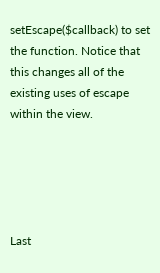setEscape($callback) to set the function. Notice that this changes all of the existing uses of escape within the view.





Last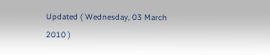Updated ( Wednesday, 03 March 2010 )